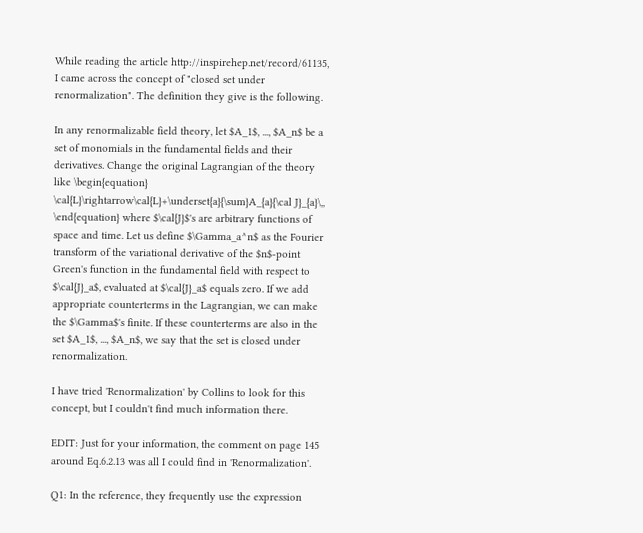While reading the article http://inspirehep.net/record/61135, I came across the concept of "closed set under renormalization". The definition they give is the following.

In any renormalizable field theory, let $A_1$, ..., $A_n$ be a set of monomials in the fundamental fields and their derivatives. Change the original Lagrangian of the theory like \begin{equation} \cal{L}\rightarrow\cal{L}+\underset{a}{\sum}A_{a}{\cal J}_{a}\,, \end{equation} where $\cal{J}$'s are arbitrary functions of space and time. Let us define $\Gamma_a^n$ as the Fourier transform of the variational derivative of the $n$-point Green's function in the fundamental field with respect to $\cal{J}_a$, evaluated at $\cal{J}_a$ equals zero. If we add appropriate counterterms in the Lagrangian, we can make the $\Gamma$'s finite. If these counterterms are also in the set $A_1$, ..., $A_n$, we say that the set is closed under renormalization.

I have tried 'Renormalization' by Collins to look for this concept, but I couldn't find much information there.

EDIT: Just for your information, the comment on page 145 around Eq.6.2.13 was all I could find in 'Renormalization'.

Q1: In the reference, they frequently use the expression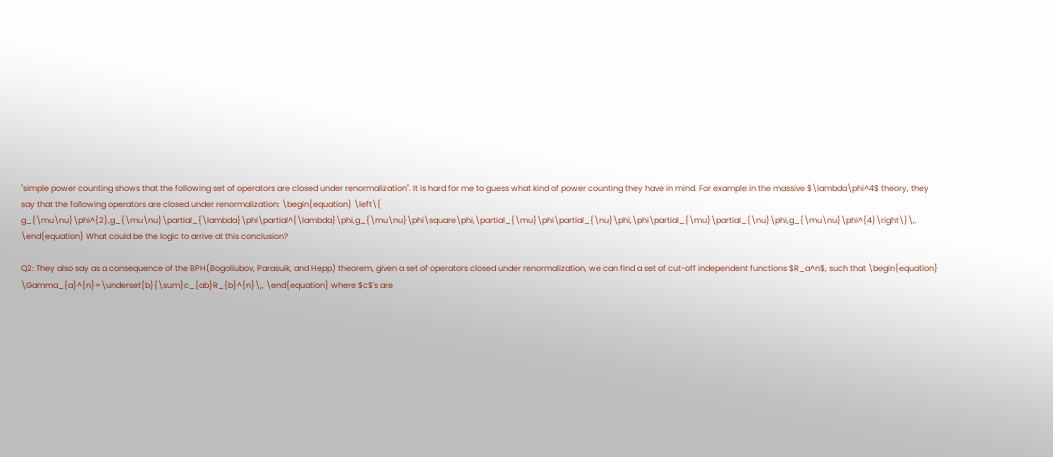"simple power counting shows that the following set of operators are closed under renormalization". It is hard for me to guess what kind of power counting they have in mind. For example in the massive $\lambda\phi^4$ theory, they say that the following operators are closed under renormalization: \begin{equation} \left\{ g_{\mu\nu}\phi^{2},g_{\mu\nu}\partial_{\lambda}\phi\partial^{\lambda}\phi,g_{\mu\nu}\phi\square\phi,\partial_{\mu}\phi\partial_{\nu}\phi,\phi\partial_{\mu}\partial_{\nu}\phi,g_{\mu\nu}\phi^{4}\right\}\,. \end{equation} What could be the logic to arrive at this conclusion?

Q2: They also say as a consequence of the BPH(Bogoliubov, Parasuik, and Hepp) theorem, given a set of operators closed under renormalization, we can find a set of cut-off independent functions $R_a^n$, such that \begin{equation} \Gamma_{a}^{n}=\underset{b}{\sum}c_{ab}R_{b}^{n}\,, \end{equation} where $c$'s are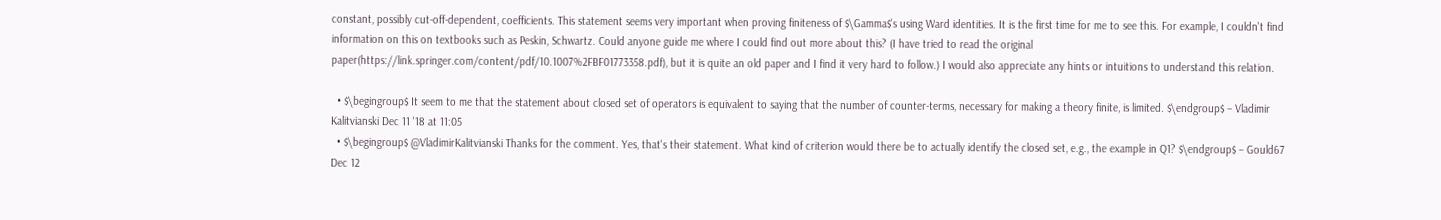constant, possibly cut-off-dependent, coefficients. This statement seems very important when proving finiteness of $\Gamma$'s using Ward identities. It is the first time for me to see this. For example, I couldn't find information on this on textbooks such as Peskin, Schwartz. Could anyone guide me where I could find out more about this? (I have tried to read the original paper(https://link.springer.com/content/pdf/10.1007%2FBF01773358.pdf), but it is quite an old paper and I find it very hard to follow.) I would also appreciate any hints or intuitions to understand this relation.

  • $\begingroup$ It seem to me that the statement about closed set of operators is equivalent to saying that the number of counter-terms, necessary for making a theory finite, is limited. $\endgroup$ – Vladimir Kalitvianski Dec 11 '18 at 11:05
  • $\begingroup$ @VladimirKalitvianski Thanks for the comment. Yes, that's their statement. What kind of criterion would there be to actually identify the closed set, e.g., the example in Q1? $\endgroup$ – Gould67 Dec 12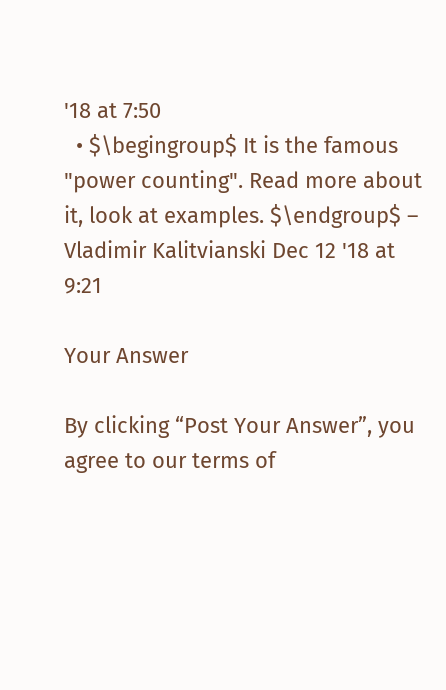'18 at 7:50
  • $\begingroup$ It is the famous "power counting". Read more about it, look at examples. $\endgroup$ – Vladimir Kalitvianski Dec 12 '18 at 9:21

Your Answer

By clicking “Post Your Answer”, you agree to our terms of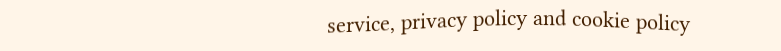service, privacy policy and cookie policy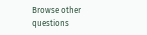Browse other questions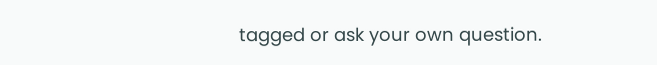tagged or ask your own question.